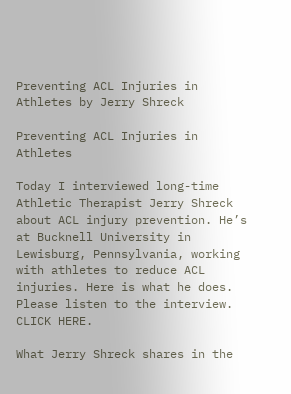Preventing ACL Injuries in Athletes by Jerry Shreck

Preventing ACL Injuries in Athletes

Today I interviewed long-time Athletic Therapist Jerry Shreck about ACL injury prevention. He’s at Bucknell University in Lewisburg, Pennsylvania, working with athletes to reduce ACL injuries. Here is what he does. Please listen to the interview. CLICK HERE.

What Jerry Shreck shares in the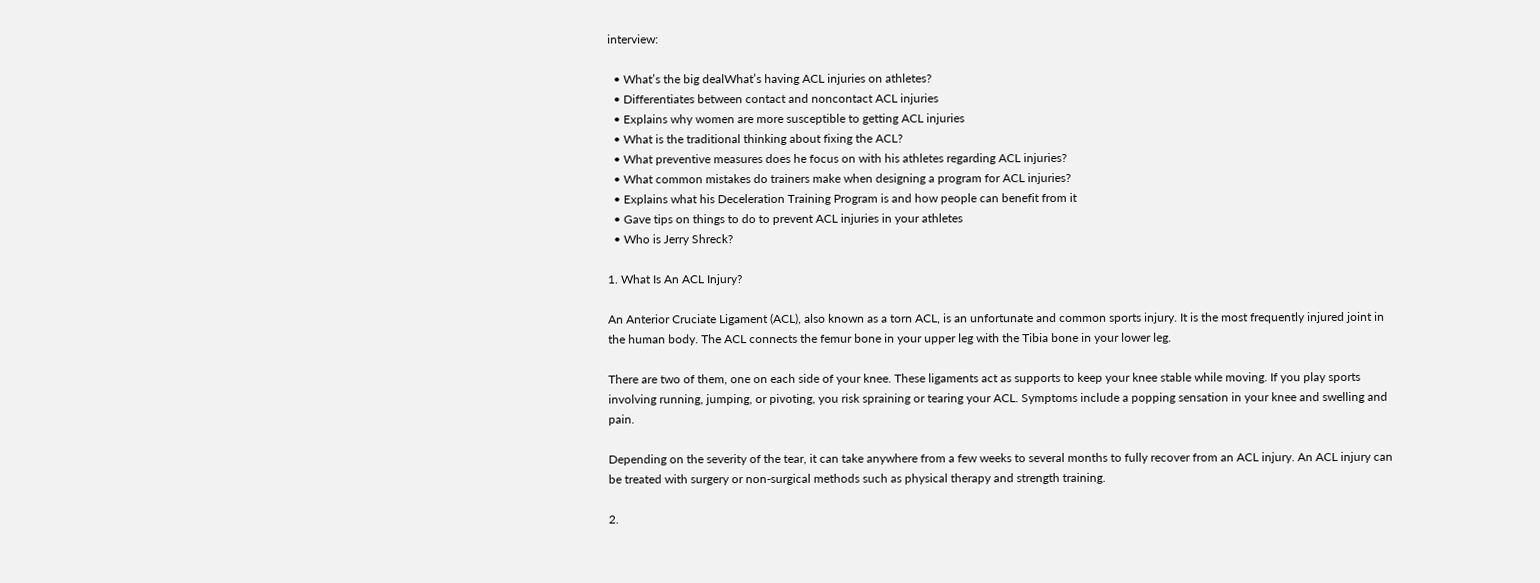interview:

  • What’s the big dealWhat’s having ACL injuries on athletes?
  • Differentiates between contact and noncontact ACL injuries
  • Explains why women are more susceptible to getting ACL injuries
  • What is the traditional thinking about fixing the ACL?
  • What preventive measures does he focus on with his athletes regarding ACL injuries?
  • What common mistakes do trainers make when designing a program for ACL injuries?
  • Explains what his Deceleration Training Program is and how people can benefit from it
  • Gave tips on things to do to prevent ACL injuries in your athletes
  • Who is Jerry Shreck?

1. What Is An ACL Injury?

An Anterior Cruciate Ligament (ACL), also known as a torn ACL, is an unfortunate and common sports injury. It is the most frequently injured joint in the human body. The ACL connects the femur bone in your upper leg with the Tibia bone in your lower leg.

There are two of them, one on each side of your knee. These ligaments act as supports to keep your knee stable while moving. If you play sports involving running, jumping, or pivoting, you risk spraining or tearing your ACL. Symptoms include a popping sensation in your knee and swelling and pain.

Depending on the severity of the tear, it can take anywhere from a few weeks to several months to fully recover from an ACL injury. An ACL injury can be treated with surgery or non-surgical methods such as physical therapy and strength training.

2.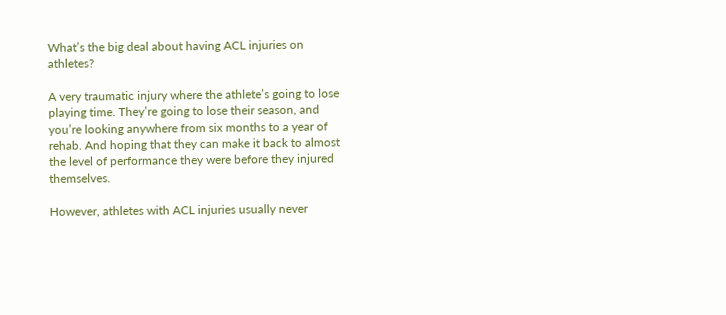What’s the big deal about having ACL injuries on athletes?

A very traumatic injury where the athlete’s going to lose playing time. They’re going to lose their season, and you’re looking anywhere from six months to a year of rehab. And hoping that they can make it back to almost the level of performance they were before they injured themselves.

However, athletes with ACL injuries usually never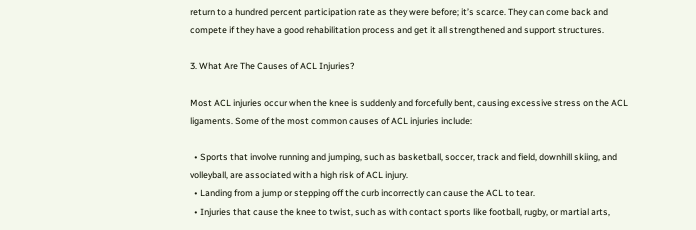return to a hundred percent participation rate as they were before; it’s scarce. They can come back and compete if they have a good rehabilitation process and get it all strengthened and support structures.

3. What Are The Causes of ACL Injuries?

Most ACL injuries occur when the knee is suddenly and forcefully bent, causing excessive stress on the ACL ligaments. Some of the most common causes of ACL injuries include:

  • Sports that involve running and jumping, such as basketball, soccer, track and field, downhill skiing, and volleyball, are associated with a high risk of ACL injury.
  • Landing from a jump or stepping off the curb incorrectly can cause the ACL to tear.
  • Injuries that cause the knee to twist, such as with contact sports like football, rugby, or martial arts,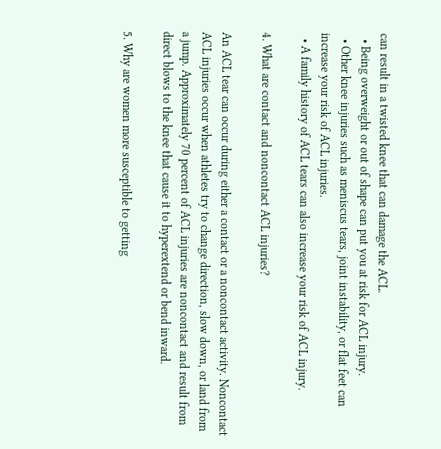can result in a twisted knee that can damage the ACL.
  • Being overweight or out of shape can put you at risk for ACL injury.
  • Other knee injuries such as meniscus tears, joint instability, or flat feet can increase your risk of ACL injuries.
  • A family history of ACL tears can also increase your risk of ACL injury.

4. What are contact and noncontact ACL injuries?

An ACL tear can occur during either a contact or a noncontact activity. Noncontact ACL injuries occur when athletes try to change direction, slow down, or land from a jump. Approximately 70 percent of ACL injuries are noncontact and result from direct blows to the knee that cause it to hyperextend or bend inward.

5. Why are women more susceptible to getting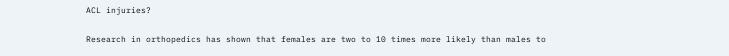ACL injuries?

Research in orthopedics has shown that females are two to 10 times more likely than males to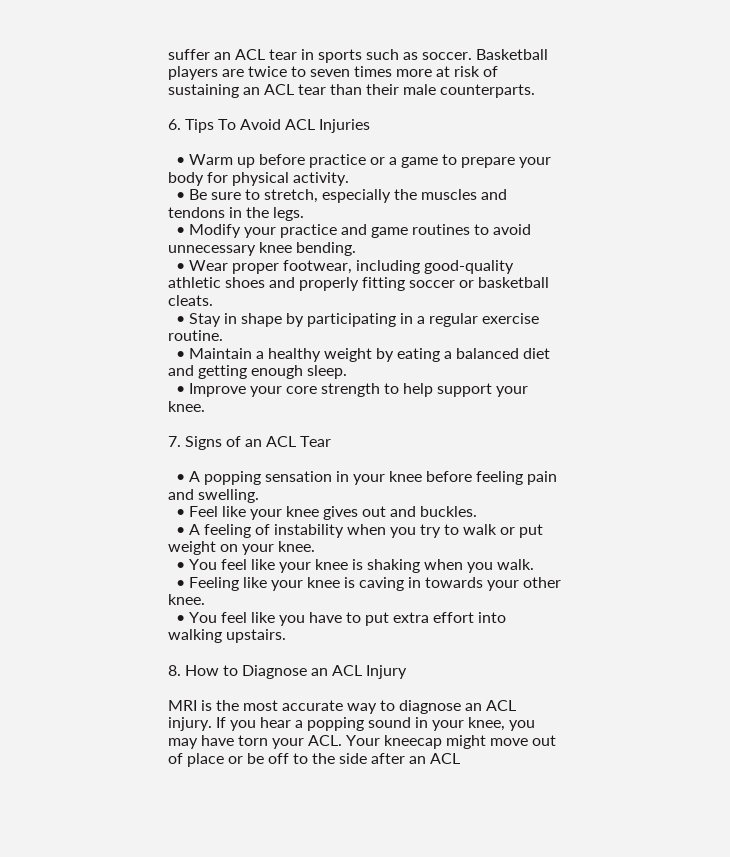suffer an ACL tear in sports such as soccer. Basketball players are twice to seven times more at risk of sustaining an ACL tear than their male counterparts.

6. Tips To Avoid ACL Injuries

  • Warm up before practice or a game to prepare your body for physical activity.
  • Be sure to stretch, especially the muscles and tendons in the legs.
  • Modify your practice and game routines to avoid unnecessary knee bending.
  • Wear proper footwear, including good-quality athletic shoes and properly fitting soccer or basketball cleats.
  • Stay in shape by participating in a regular exercise routine.
  • Maintain a healthy weight by eating a balanced diet and getting enough sleep.
  • Improve your core strength to help support your knee.

7. Signs of an ACL Tear

  • A popping sensation in your knee before feeling pain and swelling.
  • Feel like your knee gives out and buckles.
  • A feeling of instability when you try to walk or put weight on your knee.
  • You feel like your knee is shaking when you walk.
  • Feeling like your knee is caving in towards your other knee.
  • You feel like you have to put extra effort into walking upstairs.

8. How to Diagnose an ACL Injury

MRI is the most accurate way to diagnose an ACL injury. If you hear a popping sound in your knee, you may have torn your ACL. Your kneecap might move out of place or be off to the side after an ACL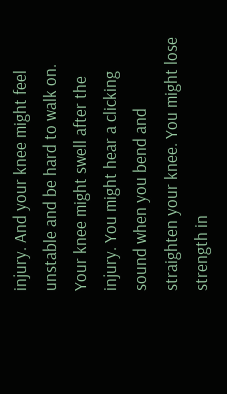injury. And your knee might feel unstable and be hard to walk on. Your knee might swell after the injury. You might hear a clicking sound when you bend and straighten your knee. You might lose strength in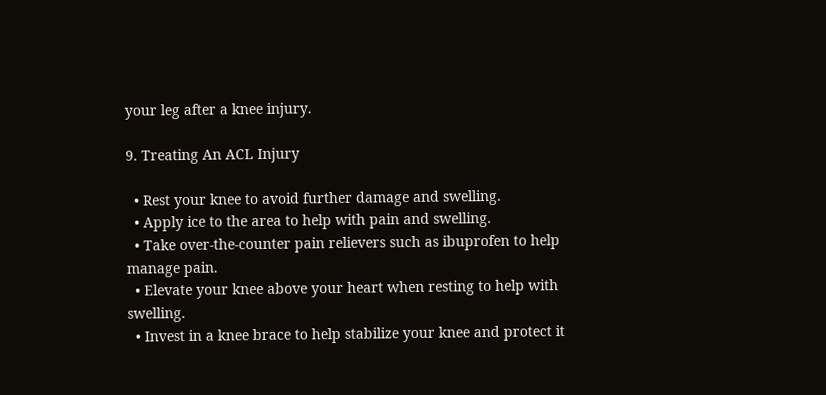your leg after a knee injury.

9. Treating An ACL Injury

  • Rest your knee to avoid further damage and swelling.
  • Apply ice to the area to help with pain and swelling.
  • Take over-the-counter pain relievers such as ibuprofen to help manage pain.
  • Elevate your knee above your heart when resting to help with swelling.
  • Invest in a knee brace to help stabilize your knee and protect it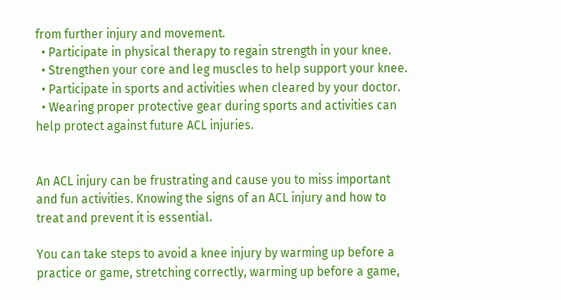from further injury and movement.
  • Participate in physical therapy to regain strength in your knee.
  • Strengthen your core and leg muscles to help support your knee.
  • Participate in sports and activities when cleared by your doctor.
  • Wearing proper protective gear during sports and activities can help protect against future ACL injuries.


An ACL injury can be frustrating and cause you to miss important and fun activities. Knowing the signs of an ACL injury and how to treat and prevent it is essential.

You can take steps to avoid a knee injury by warming up before a practice or game, stretching correctly, warming up before a game,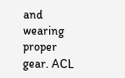and wearing proper gear. ACL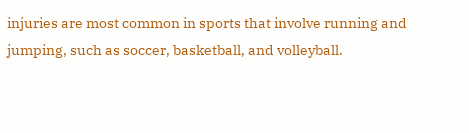injuries are most common in sports that involve running and jumping, such as soccer, basketball, and volleyball.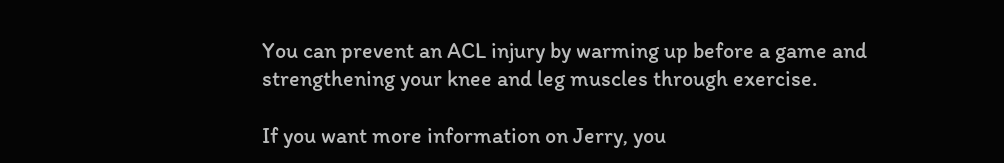You can prevent an ACL injury by warming up before a game and strengthening your knee and leg muscles through exercise.

If you want more information on Jerry, you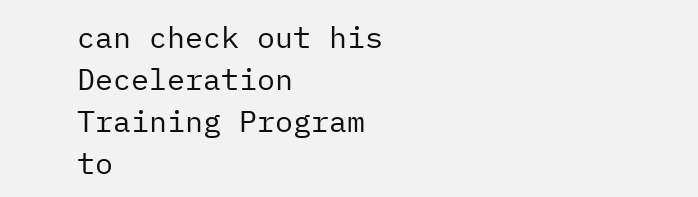can check out his Deceleration Training Program to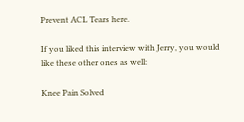Prevent ACL Tears here.

If you liked this interview with Jerry, you would like these other ones as well:

Knee Pain Solved